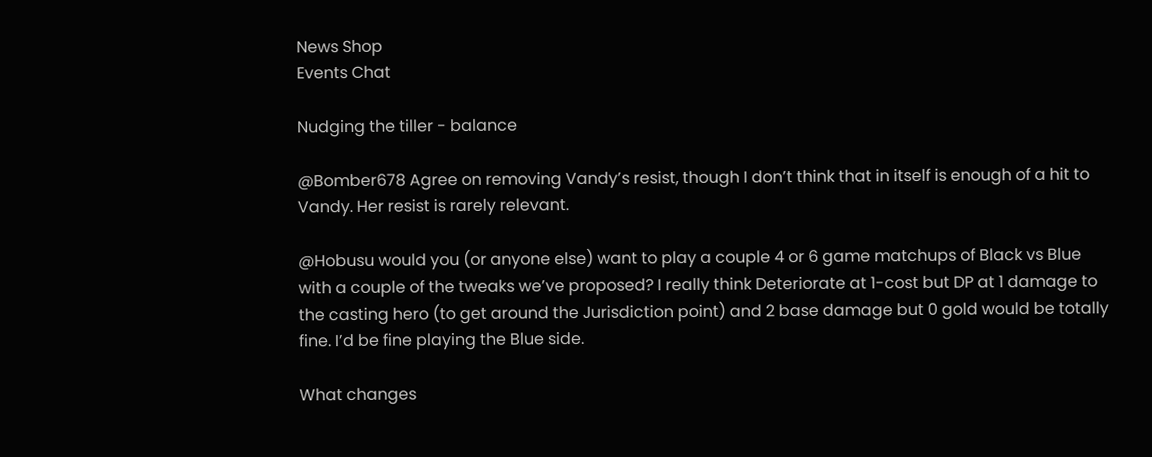News Shop
Events Chat

Nudging the tiller - balance

@Bomber678 Agree on removing Vandy’s resist, though I don’t think that in itself is enough of a hit to Vandy. Her resist is rarely relevant.

@Hobusu would you (or anyone else) want to play a couple 4 or 6 game matchups of Black vs Blue with a couple of the tweaks we’ve proposed? I really think Deteriorate at 1-cost but DP at 1 damage to the casting hero (to get around the Jurisdiction point) and 2 base damage but 0 gold would be totally fine. I’d be fine playing the Blue side.

What changes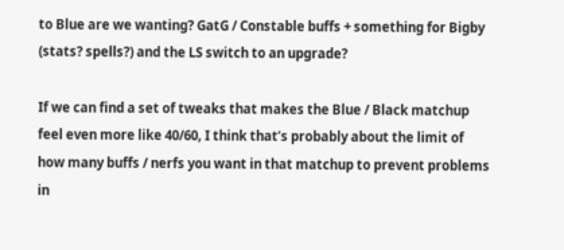to Blue are we wanting? GatG / Constable buffs + something for Bigby (stats? spells?) and the LS switch to an upgrade?

If we can find a set of tweaks that makes the Blue / Black matchup feel even more like 40/60, I think that’s probably about the limit of how many buffs / nerfs you want in that matchup to prevent problems in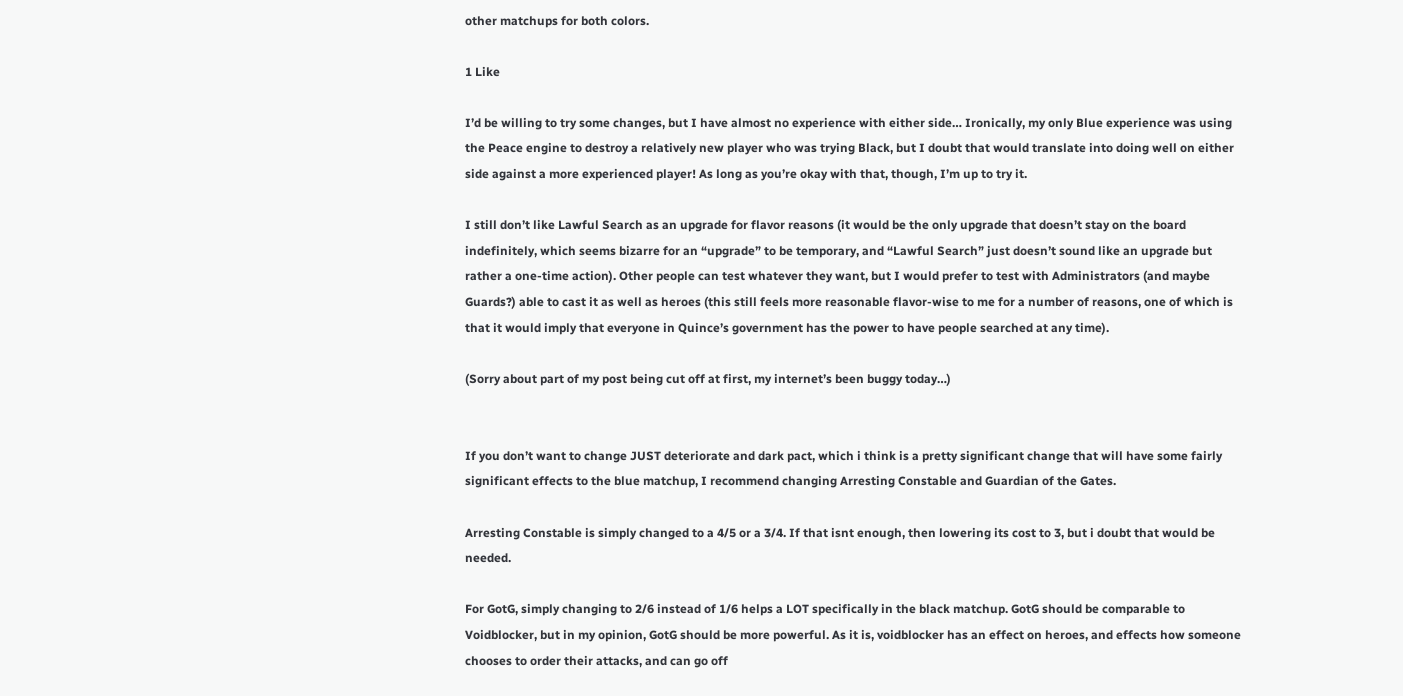other matchups for both colors.

1 Like

I’d be willing to try some changes, but I have almost no experience with either side… Ironically, my only Blue experience was using the Peace engine to destroy a relatively new player who was trying Black, but I doubt that would translate into doing well on either side against a more experienced player! As long as you’re okay with that, though, I’m up to try it.

I still don’t like Lawful Search as an upgrade for flavor reasons (it would be the only upgrade that doesn’t stay on the board indefinitely, which seems bizarre for an “upgrade” to be temporary, and “Lawful Search” just doesn’t sound like an upgrade but rather a one-time action). Other people can test whatever they want, but I would prefer to test with Administrators (and maybe Guards?) able to cast it as well as heroes (this still feels more reasonable flavor-wise to me for a number of reasons, one of which is that it would imply that everyone in Quince’s government has the power to have people searched at any time).

(Sorry about part of my post being cut off at first, my internet’s been buggy today…)


If you don’t want to change JUST deteriorate and dark pact, which i think is a pretty significant change that will have some fairly significant effects to the blue matchup, I recommend changing Arresting Constable and Guardian of the Gates.

Arresting Constable is simply changed to a 4/5 or a 3/4. If that isnt enough, then lowering its cost to 3, but i doubt that would be needed.

For GotG, simply changing to 2/6 instead of 1/6 helps a LOT specifically in the black matchup. GotG should be comparable to Voidblocker, but in my opinion, GotG should be more powerful. As it is, voidblocker has an effect on heroes, and effects how someone chooses to order their attacks, and can go off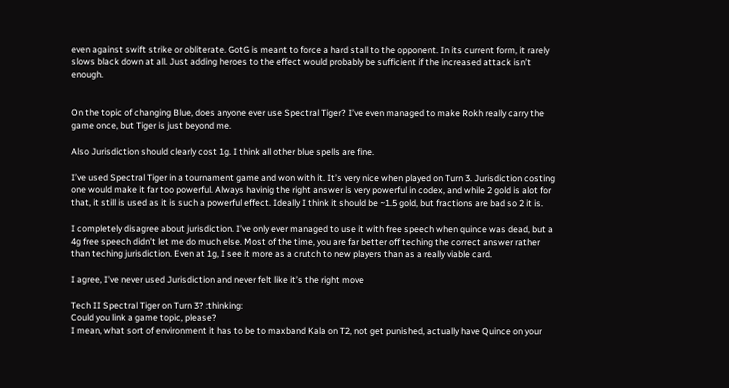even against swift strike or obliterate. GotG is meant to force a hard stall to the opponent. In its current form, it rarely slows black down at all. Just adding heroes to the effect would probably be sufficient if the increased attack isn’t enough.


On the topic of changing Blue, does anyone ever use Spectral Tiger? I’ve even managed to make Rokh really carry the game once, but Tiger is just beyond me.

Also Jurisdiction should clearly cost 1g. I think all other blue spells are fine.

I’ve used Spectral Tiger in a tournament game and won with it. It’s very nice when played on Turn 3. Jurisdiction costing one would make it far too powerful. Always havinig the right answer is very powerful in codex, and while 2 gold is alot for that, it still is used as it is such a powerful effect. Ideally I think it should be ~1.5 gold, but fractions are bad so 2 it is.

I completely disagree about jurisdiction. I’ve only ever managed to use it with free speech when quince was dead, but a 4g free speech didn’t let me do much else. Most of the time, you are far better off teching the correct answer rather than teching jurisdiction. Even at 1g, I see it more as a crutch to new players than as a really viable card.

I agree, I’ve never used Jurisdiction and never felt like it’s the right move

Tech II Spectral Tiger on Turn 3? :thinking:
Could you link a game topic, please?
I mean, what sort of environment it has to be to maxband Kala on T2, not get punished, actually have Quince on your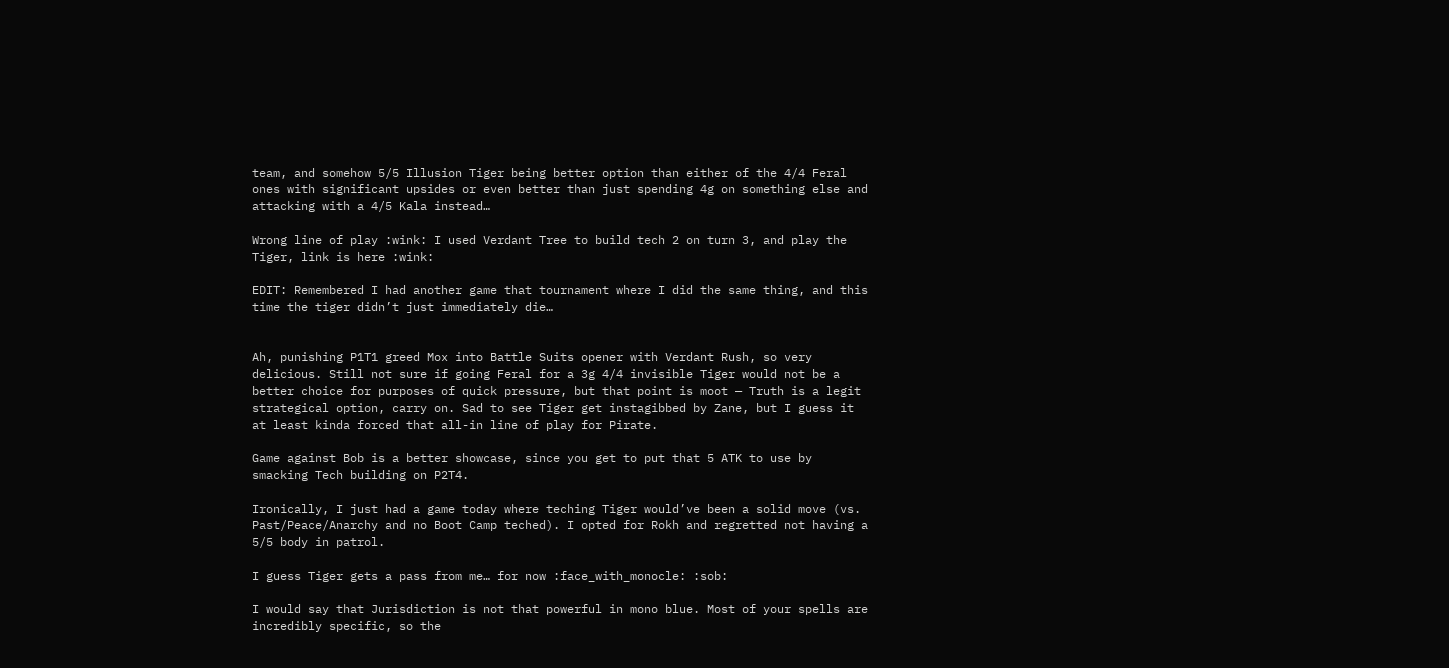team, and somehow 5/5 Illusion Tiger being better option than either of the 4/4 Feral ones with significant upsides or even better than just spending 4g on something else and attacking with a 4/5 Kala instead…

Wrong line of play :wink: I used Verdant Tree to build tech 2 on turn 3, and play the Tiger, link is here :wink:

EDIT: Remembered I had another game that tournament where I did the same thing, and this time the tiger didn’t just immediately die…


Ah, punishing P1T1 greed Mox into Battle Suits opener with Verdant Rush, so very delicious. Still not sure if going Feral for a 3g 4/4 invisible Tiger would not be a better choice for purposes of quick pressure, but that point is moot — Truth is a legit strategical option, carry on. Sad to see Tiger get instagibbed by Zane, but I guess it at least kinda forced that all-in line of play for Pirate.

Game against Bob is a better showcase, since you get to put that 5 ATK to use by smacking Tech building on P2T4.

Ironically, I just had a game today where teching Tiger would’ve been a solid move (vs. Past/Peace/Anarchy and no Boot Camp teched). I opted for Rokh and regretted not having a 5/5 body in patrol.

I guess Tiger gets a pass from me… for now :face_with_monocle: :sob:

I would say that Jurisdiction is not that powerful in mono blue. Most of your spells are incredibly specific, so the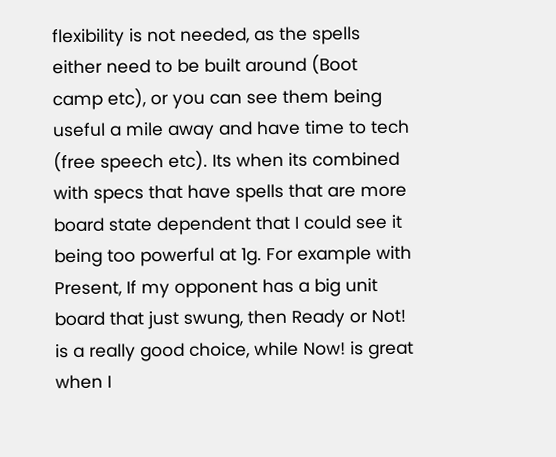flexibility is not needed, as the spells either need to be built around (Boot camp etc), or you can see them being useful a mile away and have time to tech (free speech etc). Its when its combined with specs that have spells that are more board state dependent that I could see it being too powerful at 1g. For example with Present, If my opponent has a big unit board that just swung, then Ready or Not! is a really good choice, while Now! is great when I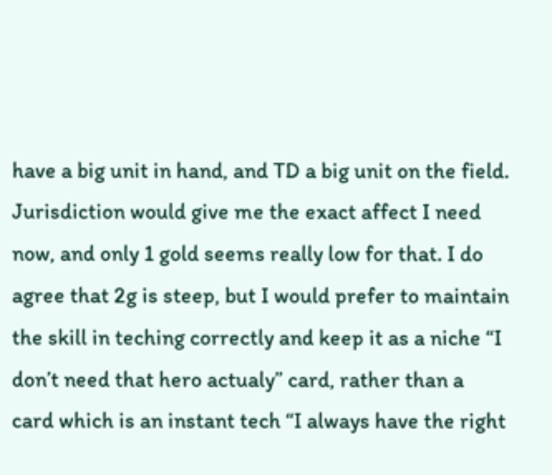have a big unit in hand, and TD a big unit on the field. Jurisdiction would give me the exact affect I need now, and only 1 gold seems really low for that. I do agree that 2g is steep, but I would prefer to maintain the skill in teching correctly and keep it as a niche “I don’t need that hero actualy” card, rather than a card which is an instant tech “I always have the right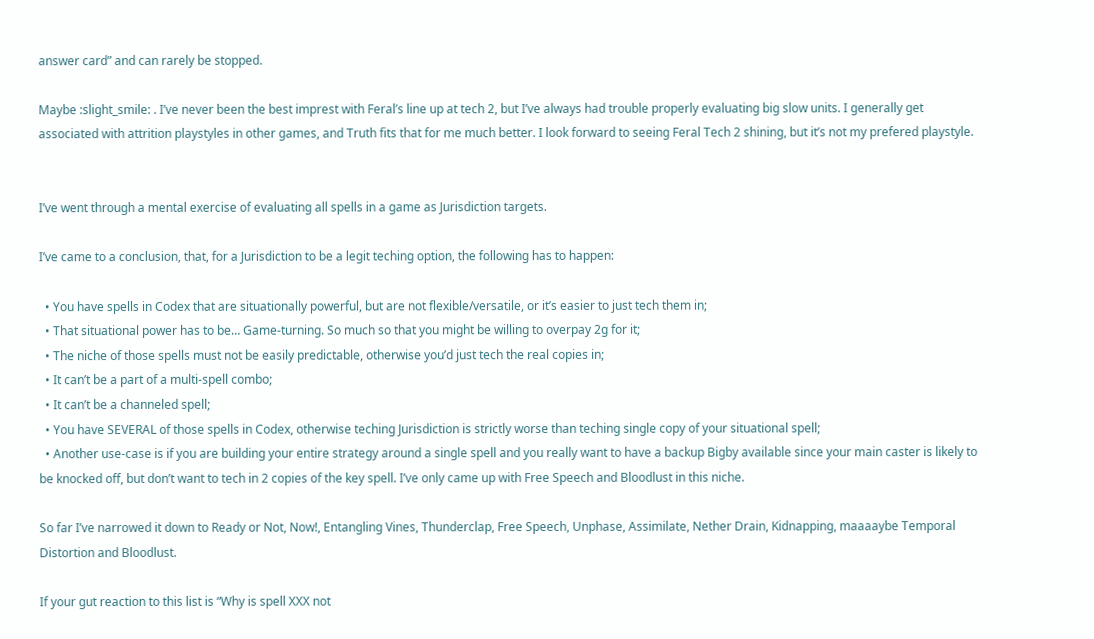answer card” and can rarely be stopped.

Maybe :slight_smile: . I’ve never been the best imprest with Feral’s line up at tech 2, but I’ve always had trouble properly evaluating big slow units. I generally get associated with attrition playstyles in other games, and Truth fits that for me much better. I look forward to seeing Feral Tech 2 shining, but it’s not my prefered playstyle.


I’ve went through a mental exercise of evaluating all spells in a game as Jurisdiction targets.

I’ve came to a conclusion, that, for a Jurisdiction to be a legit teching option, the following has to happen:

  • You have spells in Codex that are situationally powerful, but are not flexible/versatile, or it’s easier to just tech them in;
  • That situational power has to be… Game-turning. So much so that you might be willing to overpay 2g for it;
  • The niche of those spells must not be easily predictable, otherwise you’d just tech the real copies in;
  • It can’t be a part of a multi-spell combo;
  • It can’t be a channeled spell;
  • You have SEVERAL of those spells in Codex, otherwise teching Jurisdiction is strictly worse than teching single copy of your situational spell;
  • Another use-case is if you are building your entire strategy around a single spell and you really want to have a backup Bigby available since your main caster is likely to be knocked off, but don’t want to tech in 2 copies of the key spell. I’ve only came up with Free Speech and Bloodlust in this niche.

So far I’ve narrowed it down to Ready or Not, Now!, Entangling Vines, Thunderclap, Free Speech, Unphase, Assimilate, Nether Drain, Kidnapping, maaaaybe Temporal Distortion and Bloodlust.

If your gut reaction to this list is “Why is spell XXX not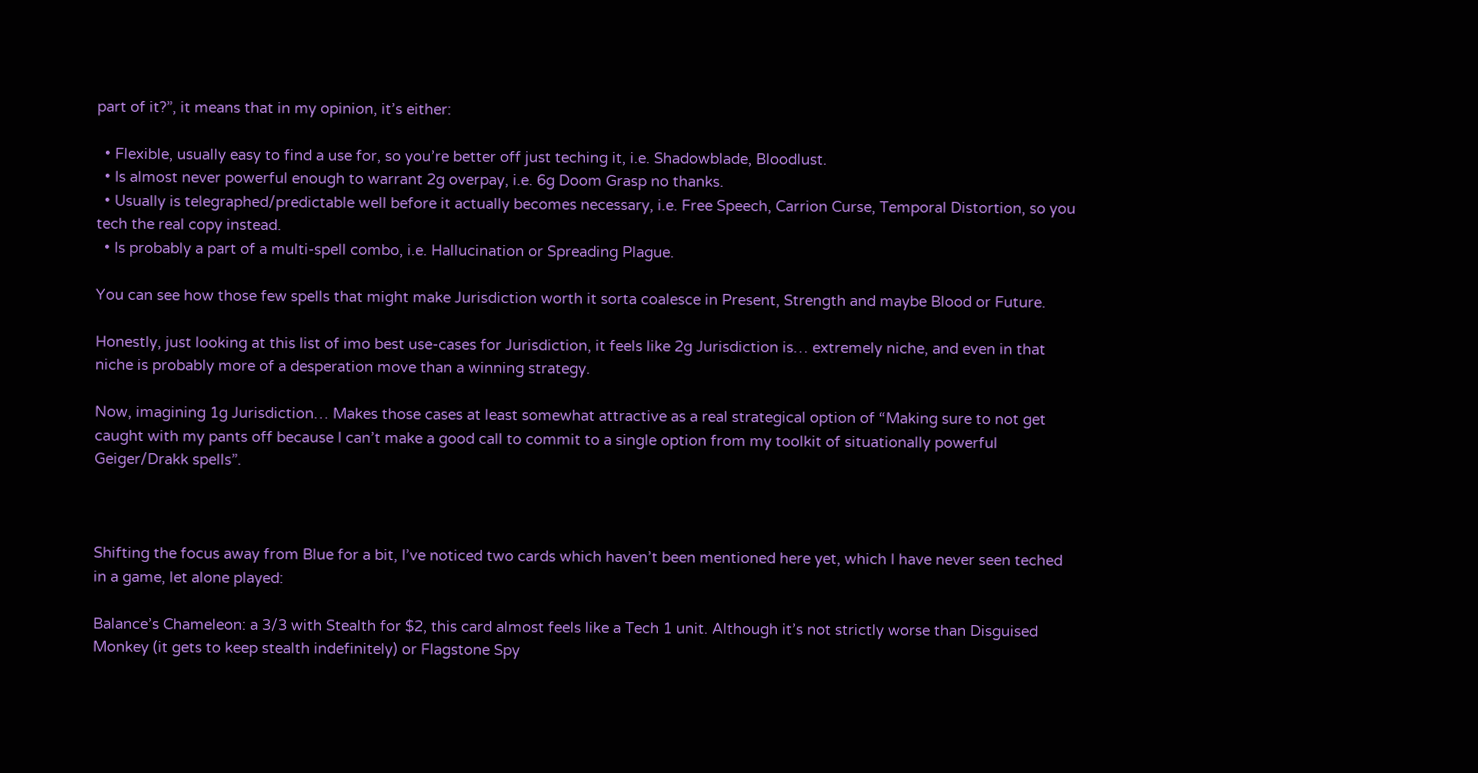part of it?”, it means that in my opinion, it’s either:

  • Flexible, usually easy to find a use for, so you’re better off just teching it, i.e. Shadowblade, Bloodlust.
  • Is almost never powerful enough to warrant 2g overpay, i.e. 6g Doom Grasp no thanks.
  • Usually is telegraphed/predictable well before it actually becomes necessary, i.e. Free Speech, Carrion Curse, Temporal Distortion, so you tech the real copy instead.
  • Is probably a part of a multi-spell combo, i.e. Hallucination or Spreading Plague.

You can see how those few spells that might make Jurisdiction worth it sorta coalesce in Present, Strength and maybe Blood or Future.

Honestly, just looking at this list of imo best use-cases for Jurisdiction, it feels like 2g Jurisdiction is… extremely niche, and even in that niche is probably more of a desperation move than a winning strategy.

Now, imagining 1g Jurisdiction… Makes those cases at least somewhat attractive as a real strategical option of “Making sure to not get caught with my pants off because I can’t make a good call to commit to a single option from my toolkit of situationally powerful Geiger/Drakk spells”.



Shifting the focus away from Blue for a bit, I’ve noticed two cards which haven’t been mentioned here yet, which I have never seen teched in a game, let alone played:

Balance’s Chameleon: a 3/3 with Stealth for $2, this card almost feels like a Tech 1 unit. Although it’s not strictly worse than Disguised Monkey (it gets to keep stealth indefinitely) or Flagstone Spy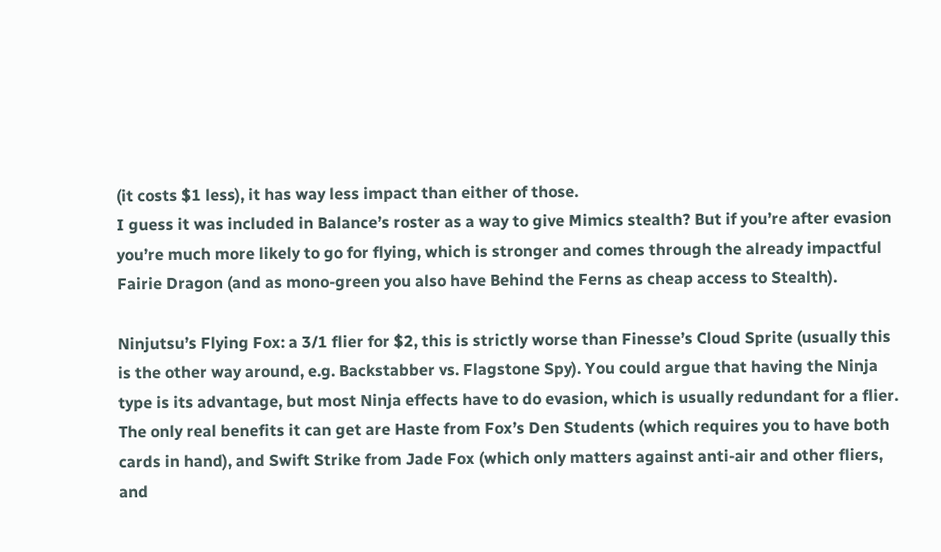(it costs $1 less), it has way less impact than either of those.
I guess it was included in Balance’s roster as a way to give Mimics stealth? But if you’re after evasion you’re much more likely to go for flying, which is stronger and comes through the already impactful Fairie Dragon (and as mono-green you also have Behind the Ferns as cheap access to Stealth).

Ninjutsu’s Flying Fox: a 3/1 flier for $2, this is strictly worse than Finesse’s Cloud Sprite (usually this is the other way around, e.g. Backstabber vs. Flagstone Spy). You could argue that having the Ninja type is its advantage, but most Ninja effects have to do evasion, which is usually redundant for a flier.
The only real benefits it can get are Haste from Fox’s Den Students (which requires you to have both cards in hand), and Swift Strike from Jade Fox (which only matters against anti-air and other fliers, and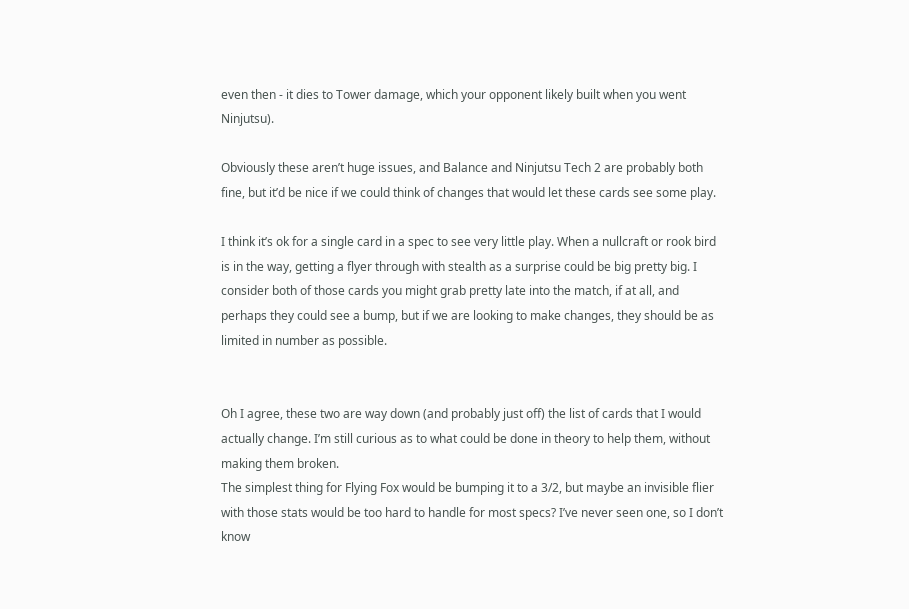even then - it dies to Tower damage, which your opponent likely built when you went Ninjutsu).

Obviously these aren’t huge issues, and Balance and Ninjutsu Tech 2 are probably both fine, but it’d be nice if we could think of changes that would let these cards see some play.

I think it’s ok for a single card in a spec to see very little play. When a nullcraft or rook bird is in the way, getting a flyer through with stealth as a surprise could be big pretty big. I consider both of those cards you might grab pretty late into the match, if at all, and perhaps they could see a bump, but if we are looking to make changes, they should be as limited in number as possible.


Oh I agree, these two are way down (and probably just off) the list of cards that I would actually change. I’m still curious as to what could be done in theory to help them, without making them broken.
The simplest thing for Flying Fox would be bumping it to a 3/2, but maybe an invisible flier with those stats would be too hard to handle for most specs? I’ve never seen one, so I don’t know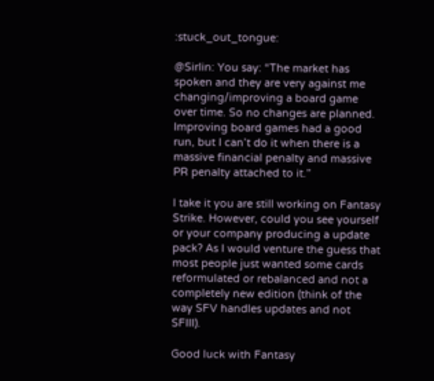:stuck_out_tongue:

@Sirlin: You say: “The market has spoken and they are very against me changing/improving a board game over time. So no changes are planned. Improving board games had a good run, but I can’t do it when there is a massive financial penalty and massive PR penalty attached to it.”

I take it you are still working on Fantasy Strike. However, could you see yourself or your company producing a update pack? As I would venture the guess that most people just wanted some cards reformulated or rebalanced and not a completely new edition (think of the way SFV handles updates and not SFIII).

Good luck with Fantasy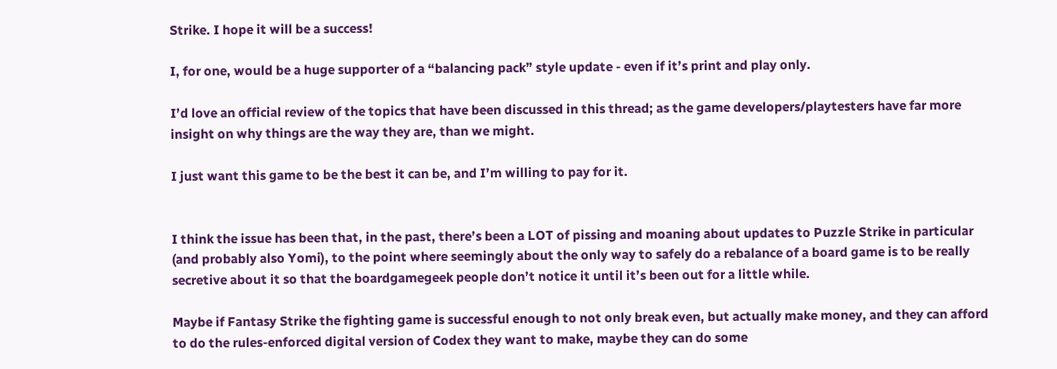Strike. I hope it will be a success!

I, for one, would be a huge supporter of a “balancing pack” style update - even if it’s print and play only.

I’d love an official review of the topics that have been discussed in this thread; as the game developers/playtesters have far more insight on why things are the way they are, than we might.

I just want this game to be the best it can be, and I’m willing to pay for it.


I think the issue has been that, in the past, there’s been a LOT of pissing and moaning about updates to Puzzle Strike in particular (and probably also Yomi), to the point where seemingly about the only way to safely do a rebalance of a board game is to be really secretive about it so that the boardgamegeek people don’t notice it until it’s been out for a little while.

Maybe if Fantasy Strike the fighting game is successful enough to not only break even, but actually make money, and they can afford to do the rules-enforced digital version of Codex they want to make, maybe they can do some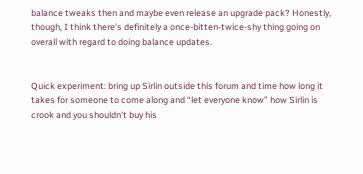balance tweaks then and maybe even release an upgrade pack? Honestly, though, I think there’s definitely a once-bitten-twice-shy thing going on overall with regard to doing balance updates.


Quick experiment: bring up Sirlin outside this forum and time how long it takes for someone to come along and “let everyone know” how Sirlin is crook and you shouldn’t buy his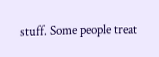stuff. Some people treat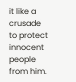it like a crusade to protect innocent people from him.